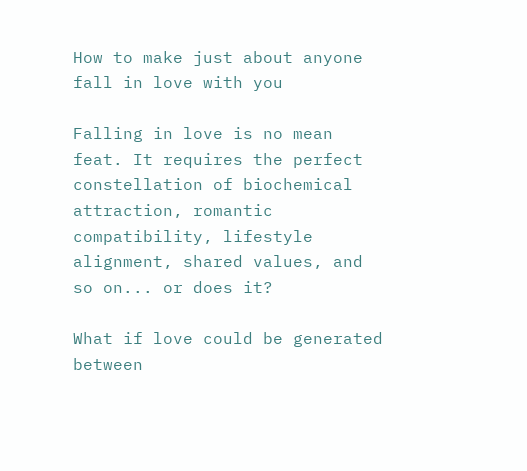How to make just about anyone fall in love with you

Falling in love is no mean feat. It requires the perfect constellation of biochemical attraction, romantic compatibility, lifestyle alignment, shared values, and so on... or does it?

What if love could be generated between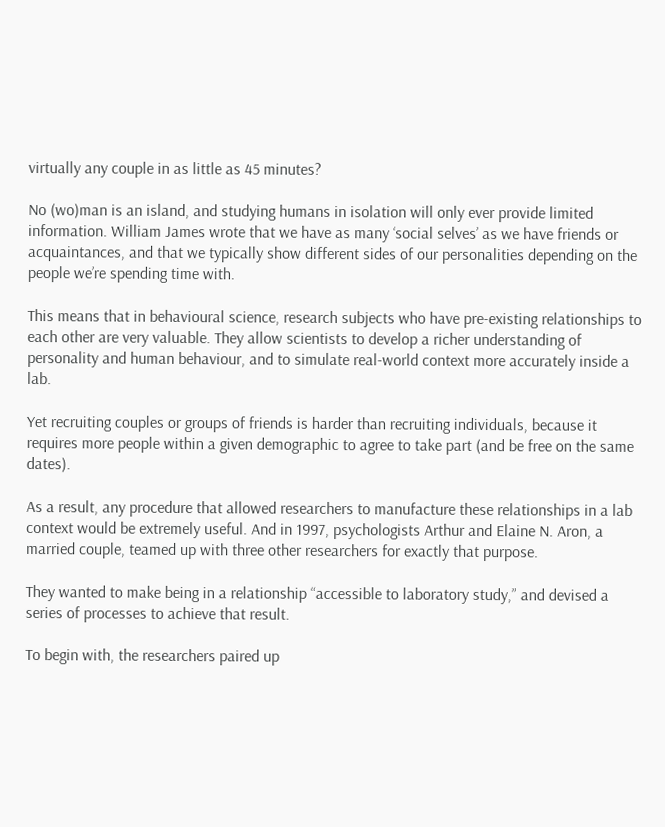virtually any couple in as little as 45 minutes?

No (wo)man is an island, and studying humans in isolation will only ever provide limited information. William James wrote that we have as many ‘social selves’ as we have friends or acquaintances, and that we typically show different sides of our personalities depending on the people we’re spending time with.

This means that in behavioural science, research subjects who have pre-existing relationships to each other are very valuable. They allow scientists to develop a richer understanding of personality and human behaviour, and to simulate real-world context more accurately inside a lab.

Yet recruiting couples or groups of friends is harder than recruiting individuals, because it requires more people within a given demographic to agree to take part (and be free on the same dates).

As a result, any procedure that allowed researchers to manufacture these relationships in a lab context would be extremely useful. And in 1997, psychologists Arthur and Elaine N. Aron, a married couple, teamed up with three other researchers for exactly that purpose.

They wanted to make being in a relationship “accessible to laboratory study,” and devised a series of processes to achieve that result.

To begin with, the researchers paired up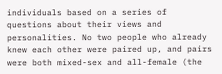individuals based on a series of questions about their views and personalities. No two people who already knew each other were paired up, and pairs were both mixed-sex and all-female (the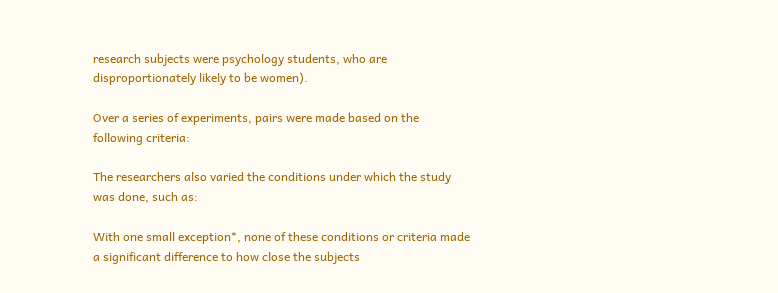research subjects were psychology students, who are disproportionately likely to be women).

Over a series of experiments, pairs were made based on the following criteria:

The researchers also varied the conditions under which the study was done, such as:

With one small exception*, none of these conditions or criteria made a significant difference to how close the subjects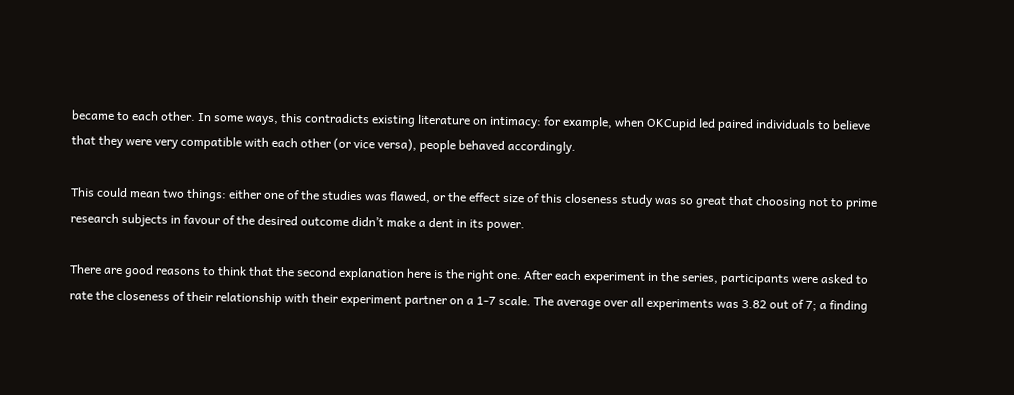became to each other. In some ways, this contradicts existing literature on intimacy: for example, when OKCupid led paired individuals to believe that they were very compatible with each other (or vice versa), people behaved accordingly.

This could mean two things: either one of the studies was flawed, or the effect size of this closeness study was so great that choosing not to prime research subjects in favour of the desired outcome didn’t make a dent in its power.

There are good reasons to think that the second explanation here is the right one. After each experiment in the series, participants were asked to rate the closeness of their relationship with their experiment partner on a 1-7 scale. The average over all experiments was 3.82 out of 7; a finding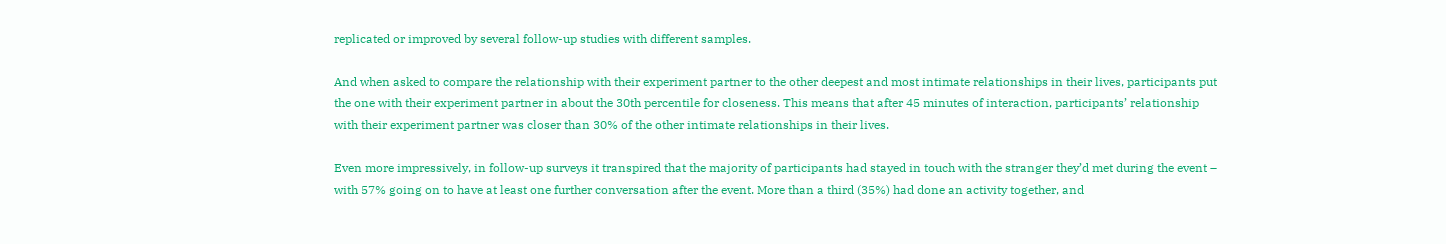replicated or improved by several follow-up studies with different samples.

And when asked to compare the relationship with their experiment partner to the other deepest and most intimate relationships in their lives, participants put the one with their experiment partner in about the 30th percentile for closeness. This means that after 45 minutes of interaction, participants’ relationship with their experiment partner was closer than 30% of the other intimate relationships in their lives.

Even more impressively, in follow-up surveys it transpired that the majority of participants had stayed in touch with the stranger they’d met during the event – with 57% going on to have at least one further conversation after the event. More than a third (35%) had done an activity together, and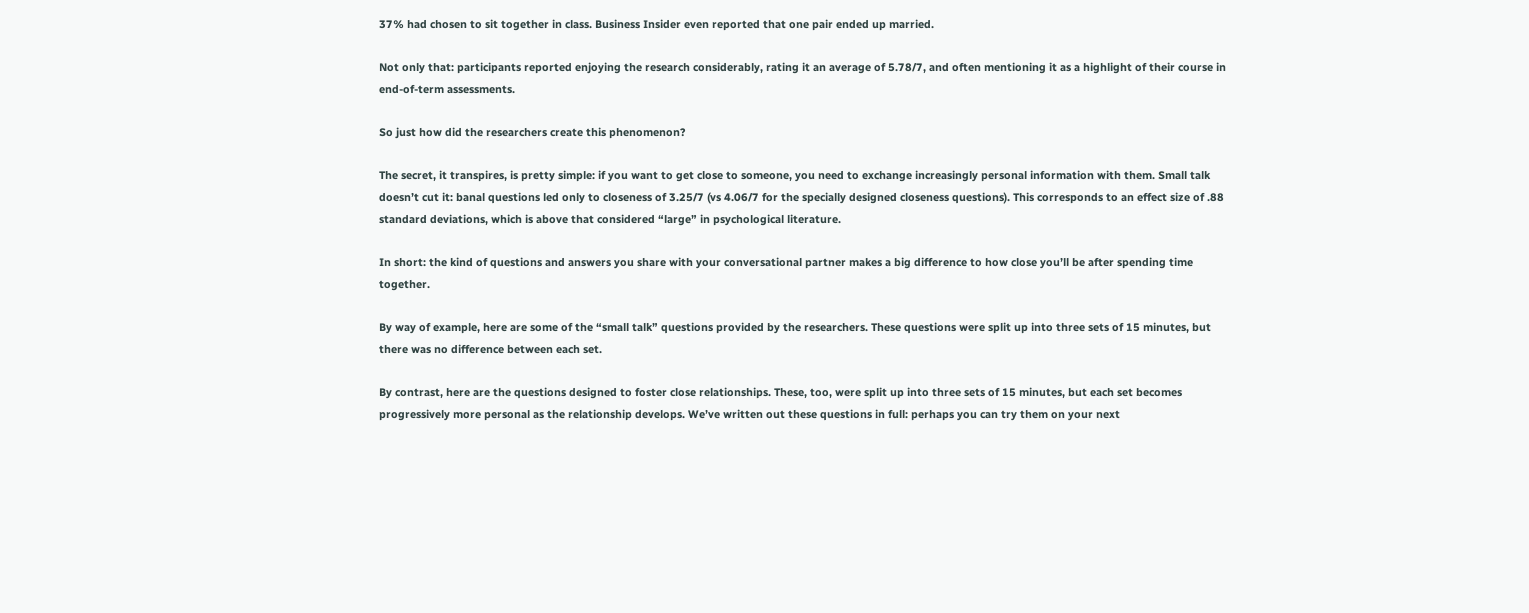37% had chosen to sit together in class. Business Insider even reported that one pair ended up married.

Not only that: participants reported enjoying the research considerably, rating it an average of 5.78/7, and often mentioning it as a highlight of their course in end-of-term assessments.

So just how did the researchers create this phenomenon?

The secret, it transpires, is pretty simple: if you want to get close to someone, you need to exchange increasingly personal information with them. Small talk doesn’t cut it: banal questions led only to closeness of 3.25/7 (vs 4.06/7 for the specially designed closeness questions). This corresponds to an effect size of .88 standard deviations, which is above that considered “large” in psychological literature.

In short: the kind of questions and answers you share with your conversational partner makes a big difference to how close you’ll be after spending time together.

By way of example, here are some of the “small talk” questions provided by the researchers. These questions were split up into three sets of 15 minutes, but there was no difference between each set.

By contrast, here are the questions designed to foster close relationships. These, too, were split up into three sets of 15 minutes, but each set becomes progressively more personal as the relationship develops. We’ve written out these questions in full: perhaps you can try them on your next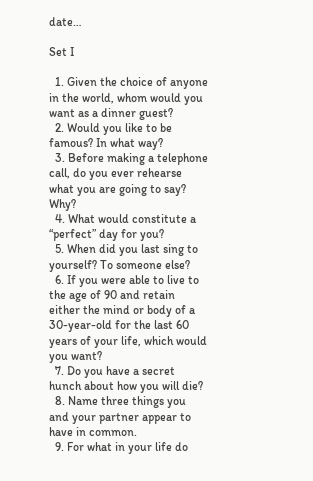date…

Set I

  1. Given the choice of anyone in the world, whom would you want as a dinner guest?
  2. Would you like to be famous? In what way?
  3. Before making a telephone call, do you ever rehearse what you are going to say? Why?
  4. What would constitute a “perfect” day for you?
  5. When did you last sing to yourself? To someone else?
  6. If you were able to live to the age of 90 and retain either the mind or body of a 30-year-old for the last 60 years of your life, which would you want?
  7. Do you have a secret hunch about how you will die?
  8. Name three things you and your partner appear to have in common.
  9. For what in your life do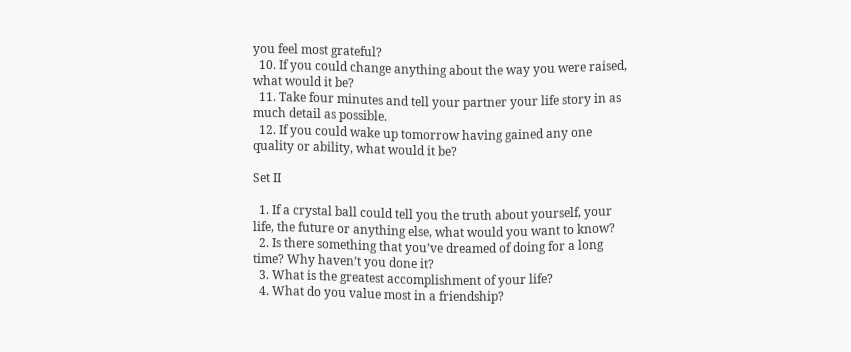you feel most grateful?
  10. If you could change anything about the way you were raised, what would it be?
  11. Take four minutes and tell your partner your life story in as much detail as possible.
  12. If you could wake up tomorrow having gained any one quality or ability, what would it be?

Set II

  1. If a crystal ball could tell you the truth about yourself, your life, the future or anything else, what would you want to know?
  2. Is there something that you’ve dreamed of doing for a long time? Why haven’t you done it?
  3. What is the greatest accomplishment of your life?
  4. What do you value most in a friendship?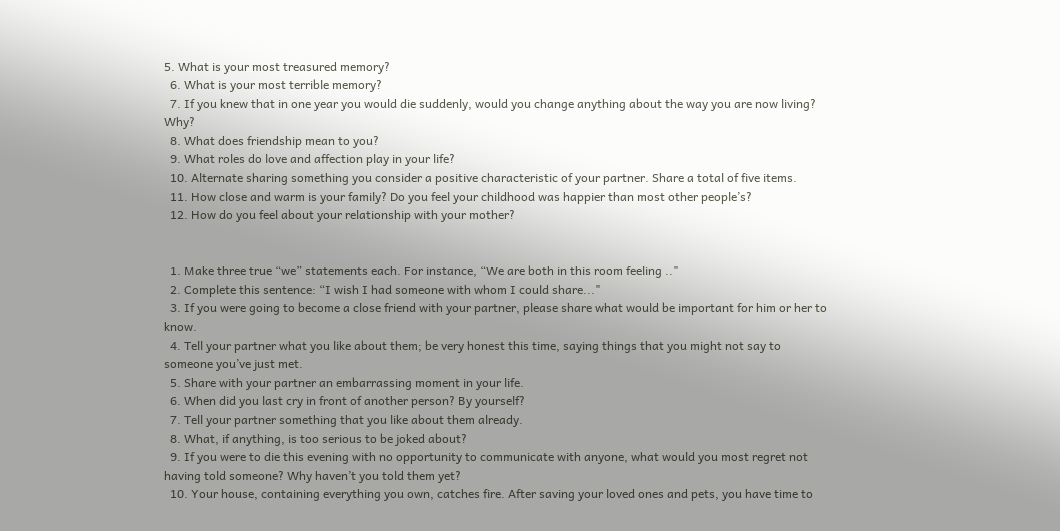5. What is your most treasured memory?
  6. What is your most terrible memory?
  7. If you knew that in one year you would die suddenly, would you change anything about the way you are now living? Why?
  8. What does friendship mean to you?
  9. What roles do love and affection play in your life?
  10. Alternate sharing something you consider a positive characteristic of your partner. Share a total of five items.
  11. How close and warm is your family? Do you feel your childhood was happier than most other people’s?
  12. How do you feel about your relationship with your mother?


  1. Make three true “we” statements each. For instance, “We are both in this room feeling .."
  2. Complete this sentence: “I wish I had someone with whom I could share..."
  3. If you were going to become a close friend with your partner, please share what would be important for him or her to know.
  4. Tell your partner what you like about them; be very honest this time, saying things that you might not say to someone you’ve just met.
  5. Share with your partner an embarrassing moment in your life.
  6. When did you last cry in front of another person? By yourself?
  7. Tell your partner something that you like about them already.
  8. What, if anything, is too serious to be joked about?
  9. If you were to die this evening with no opportunity to communicate with anyone, what would you most regret not having told someone? Why haven’t you told them yet?
  10. Your house, containing everything you own, catches fire. After saving your loved ones and pets, you have time to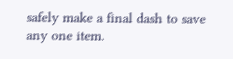safely make a final dash to save any one item.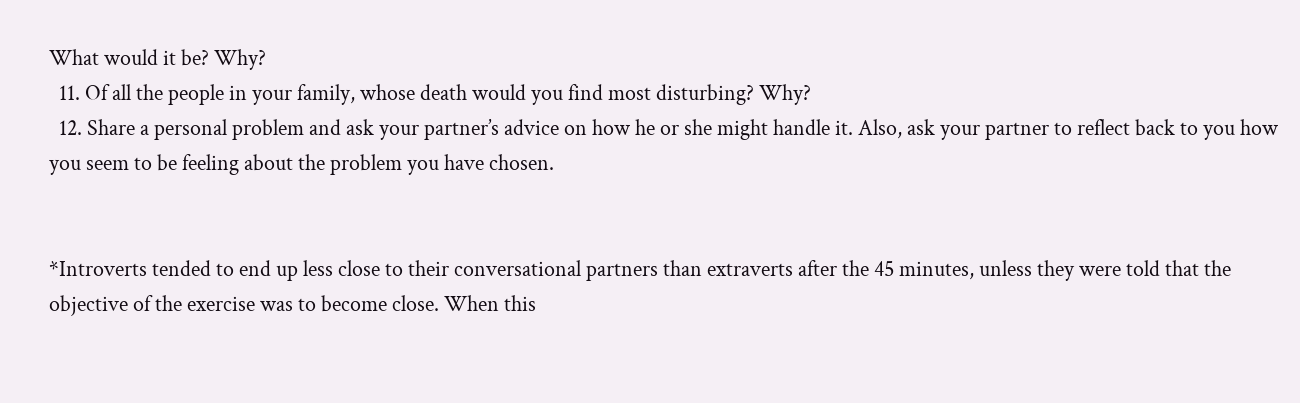What would it be? Why?
  11. Of all the people in your family, whose death would you find most disturbing? Why?
  12. Share a personal problem and ask your partner’s advice on how he or she might handle it. Also, ask your partner to reflect back to you how you seem to be feeling about the problem you have chosen.


*Introverts tended to end up less close to their conversational partners than extraverts after the 45 minutes, unless they were told that the objective of the exercise was to become close. When this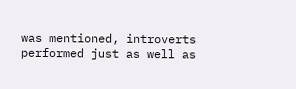was mentioned, introverts performed just as well as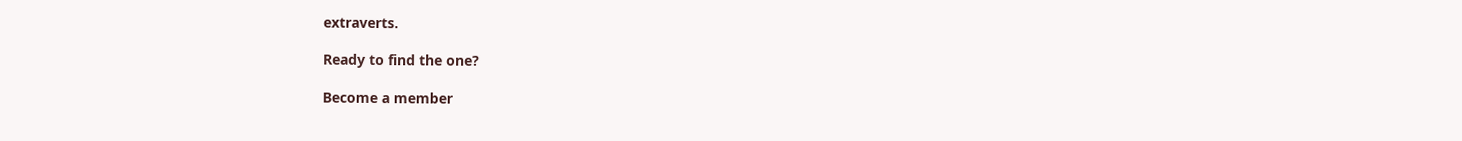extraverts.

Ready to find the one?

Become a member